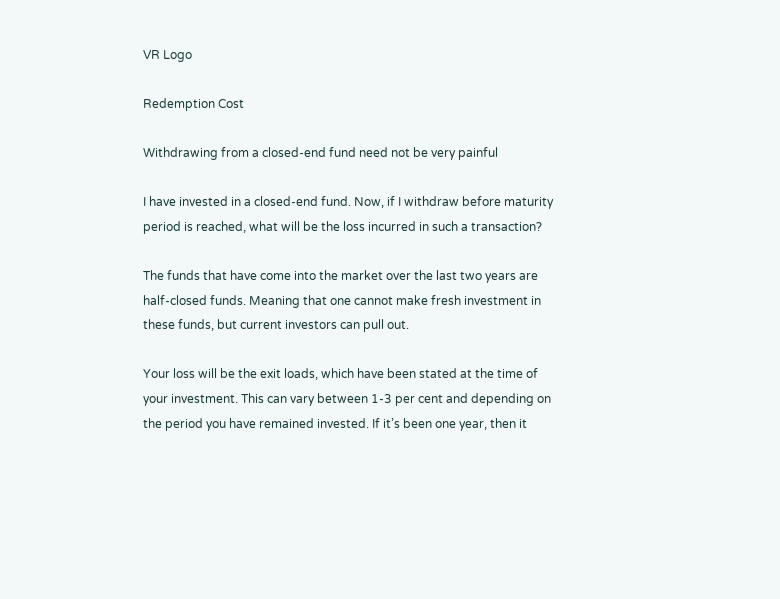VR Logo

Redemption Cost

Withdrawing from a closed-end fund need not be very painful

I have invested in a closed-end fund. Now, if I withdraw before maturity period is reached, what will be the loss incurred in such a transaction?

The funds that have come into the market over the last two years are half-closed funds. Meaning that one cannot make fresh investment in these funds, but current investors can pull out.

Your loss will be the exit loads, which have been stated at the time of your investment. This can vary between 1-3 per cent and depending on the period you have remained invested. If it’s been one year, then it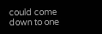could come down to one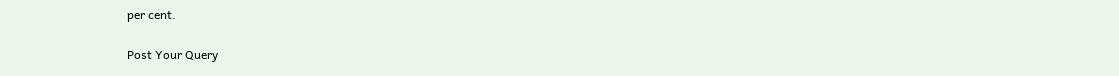per cent.

Post Your Query